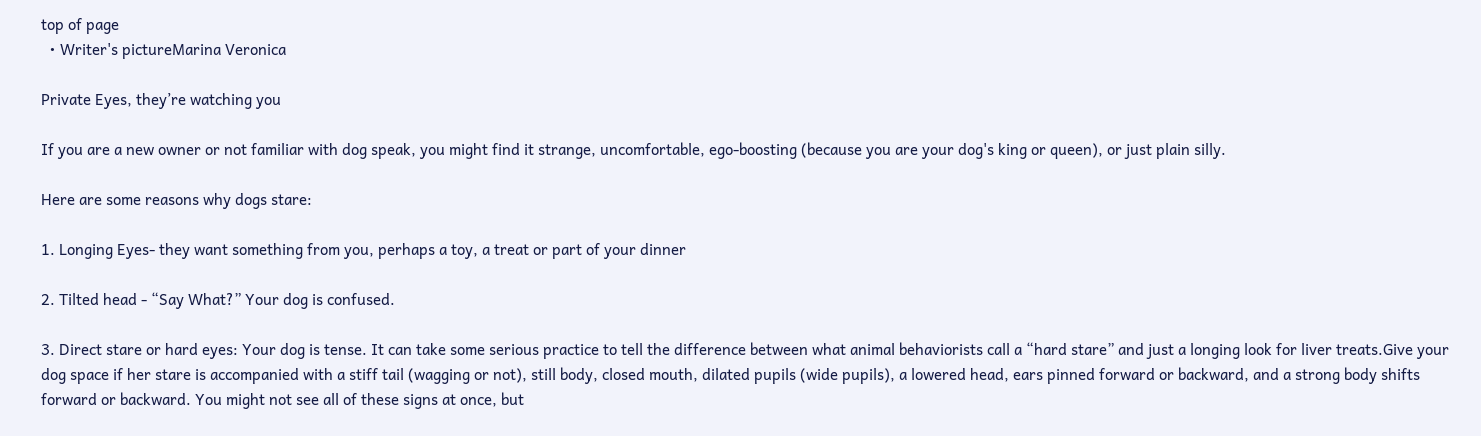top of page
  • Writer's pictureMarina Veronica

Private Eyes, they’re watching you

If you are a new owner or not familiar with dog speak, you might find it strange, uncomfortable, ego-boosting (because you are your dog's king or queen), or just plain silly.

Here are some reasons why dogs stare:

1. Longing Eyes- they want something from you, perhaps a toy, a treat or part of your dinner

2. Tilted head - “Say What?” Your dog is confused.

3. Direct stare or hard eyes: Your dog is tense. It can take some serious practice to tell the difference between what animal behaviorists call a “hard stare” and just a longing look for liver treats.Give your dog space if her stare is accompanied with a stiff tail (wagging or not), still body, closed mouth, dilated pupils (wide pupils), a lowered head, ears pinned forward or backward, and a strong body shifts forward or backward. You might not see all of these signs at once, but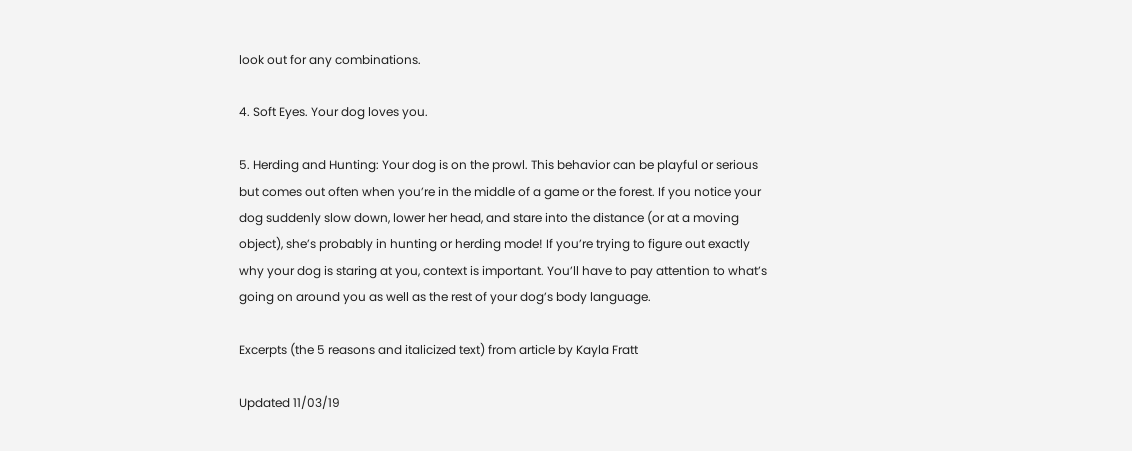look out for any combinations.

4. Soft Eyes. Your dog loves you.

5. Herding and Hunting: Your dog is on the prowl. This behavior can be playful or serious but comes out often when you’re in the middle of a game or the forest. If you notice your dog suddenly slow down, lower her head, and stare into the distance (or at a moving object), she’s probably in hunting or herding mode! If you’re trying to figure out exactly why your dog is staring at you, context is important. You’ll have to pay attention to what’s going on around you as well as the rest of your dog’s body language.

Excerpts (the 5 reasons and italicized text) from article by Kayla Fratt

Updated 11/03/19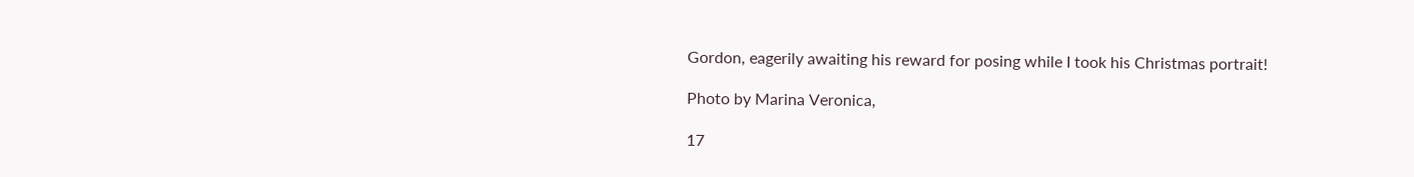Gordon, eagerily awaiting his reward for posing while I took his Christmas portrait!

Photo by Marina Veronica,

17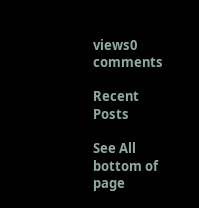views0 comments

Recent Posts

See All
bottom of page